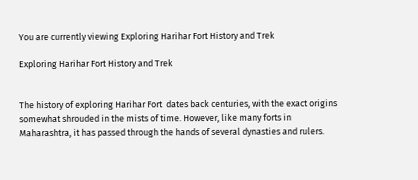You are currently viewing Exploring Harihar Fort History and Trek

Exploring Harihar Fort History and Trek


The history of exploring Harihar Fort  dates back centuries, with the exact origins somewhat shrouded in the mists of time. However, like many forts in Maharashtra, it has passed through the hands of several dynasties and rulers.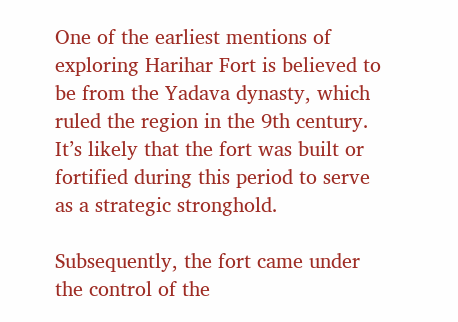One of the earliest mentions of exploring Harihar Fort is believed to be from the Yadava dynasty, which ruled the region in the 9th century. It’s likely that the fort was built or fortified during this period to serve as a strategic stronghold.

Subsequently, the fort came under the control of the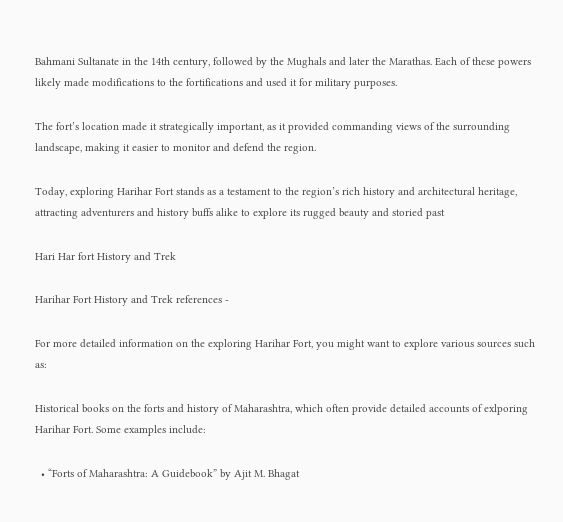Bahmani Sultanate in the 14th century, followed by the Mughals and later the Marathas. Each of these powers likely made modifications to the fortifications and used it for military purposes.

The fort’s location made it strategically important, as it provided commanding views of the surrounding landscape, making it easier to monitor and defend the region.

Today, exploring Harihar Fort stands as a testament to the region’s rich history and architectural heritage, attracting adventurers and history buffs alike to explore its rugged beauty and storied past

Hari Har fort History and Trek

Harihar Fort History and Trek references -

For more detailed information on the exploring Harihar Fort, you might want to explore various sources such as:

Historical books on the forts and history of Maharashtra, which often provide detailed accounts of exlporing Harihar Fort. Some examples include:

  • “Forts of Maharashtra: A Guidebook” by Ajit M. Bhagat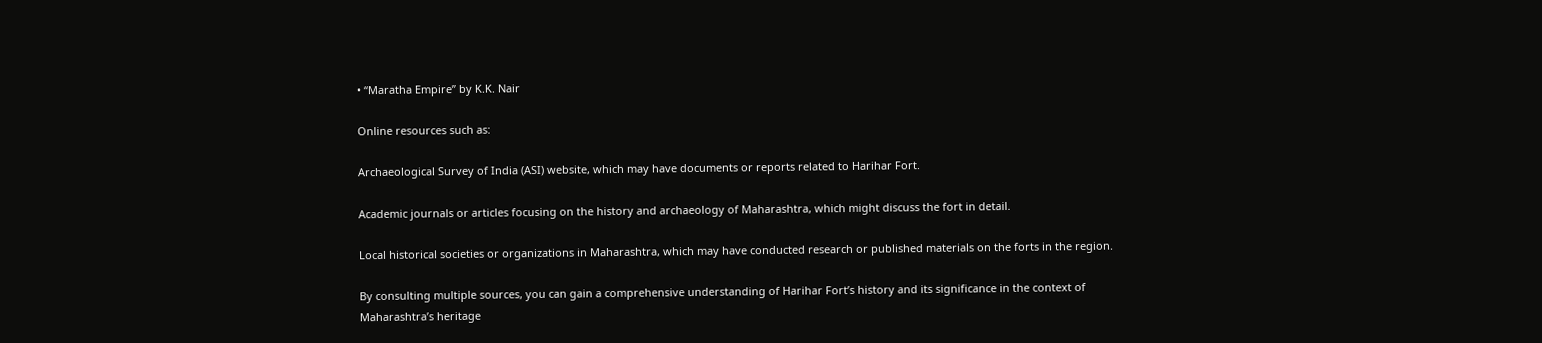• “Maratha Empire” by K.K. Nair

Online resources such as:

Archaeological Survey of India (ASI) website, which may have documents or reports related to Harihar Fort.

Academic journals or articles focusing on the history and archaeology of Maharashtra, which might discuss the fort in detail.

Local historical societies or organizations in Maharashtra, which may have conducted research or published materials on the forts in the region.

By consulting multiple sources, you can gain a comprehensive understanding of Harihar Fort’s history and its significance in the context of Maharashtra’s heritage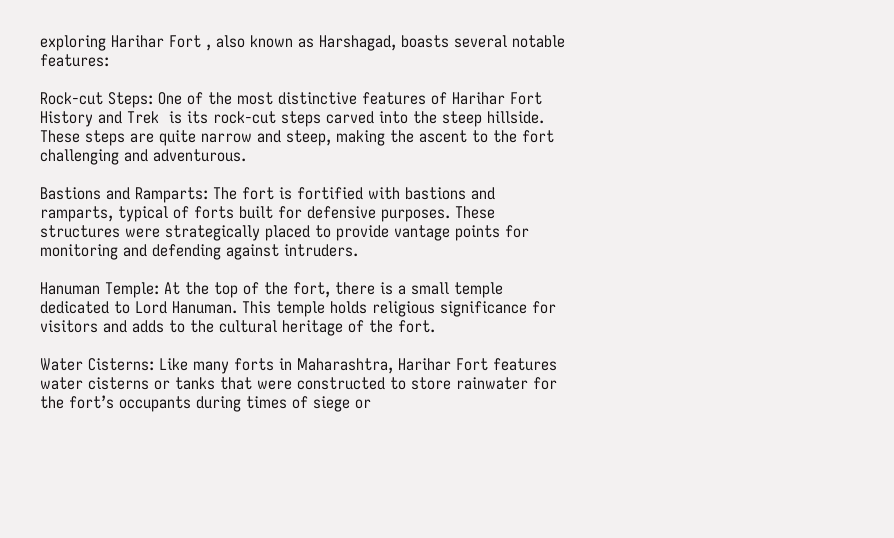exploring Harihar Fort , also known as Harshagad, boasts several notable features:

Rock-cut Steps: One of the most distinctive features of Harihar Fort History and Trek  is its rock-cut steps carved into the steep hillside. These steps are quite narrow and steep, making the ascent to the fort challenging and adventurous.

Bastions and Ramparts: The fort is fortified with bastions and ramparts, typical of forts built for defensive purposes. These structures were strategically placed to provide vantage points for monitoring and defending against intruders.

Hanuman Temple: At the top of the fort, there is a small temple dedicated to Lord Hanuman. This temple holds religious significance for visitors and adds to the cultural heritage of the fort.

Water Cisterns: Like many forts in Maharashtra, Harihar Fort features water cisterns or tanks that were constructed to store rainwater for the fort’s occupants during times of siege or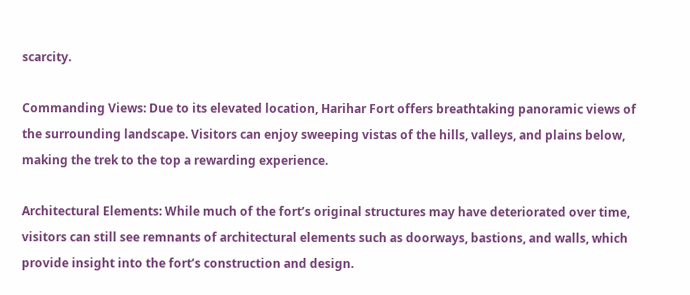scarcity.

Commanding Views: Due to its elevated location, Harihar Fort offers breathtaking panoramic views of the surrounding landscape. Visitors can enjoy sweeping vistas of the hills, valleys, and plains below, making the trek to the top a rewarding experience.

Architectural Elements: While much of the fort’s original structures may have deteriorated over time, visitors can still see remnants of architectural elements such as doorways, bastions, and walls, which provide insight into the fort’s construction and design.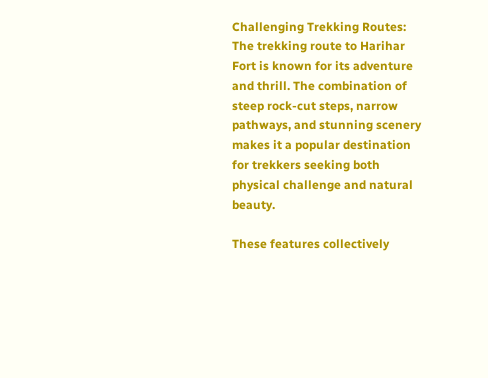Challenging Trekking Routes: The trekking route to Harihar Fort is known for its adventure and thrill. The combination of steep rock-cut steps, narrow pathways, and stunning scenery makes it a popular destination for trekkers seeking both physical challenge and natural beauty.

These features collectively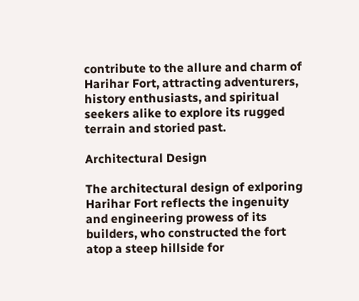contribute to the allure and charm of Harihar Fort, attracting adventurers, history enthusiasts, and spiritual seekers alike to explore its rugged terrain and storied past.

Architectural Design

The architectural design of exlporing Harihar Fort reflects the ingenuity and engineering prowess of its builders, who constructed the fort atop a steep hillside for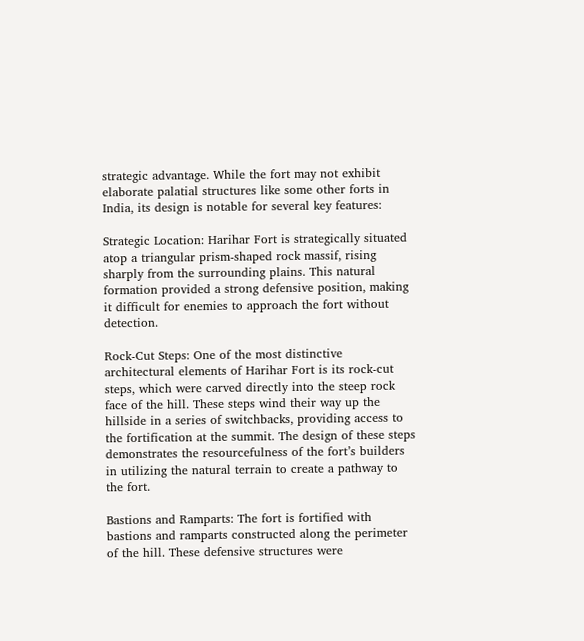strategic advantage. While the fort may not exhibit elaborate palatial structures like some other forts in India, its design is notable for several key features:

Strategic Location: Harihar Fort is strategically situated atop a triangular prism-shaped rock massif, rising sharply from the surrounding plains. This natural formation provided a strong defensive position, making it difficult for enemies to approach the fort without detection.

Rock-Cut Steps: One of the most distinctive architectural elements of Harihar Fort is its rock-cut steps, which were carved directly into the steep rock face of the hill. These steps wind their way up the hillside in a series of switchbacks, providing access to the fortification at the summit. The design of these steps demonstrates the resourcefulness of the fort’s builders in utilizing the natural terrain to create a pathway to the fort.

Bastions and Ramparts: The fort is fortified with bastions and ramparts constructed along the perimeter of the hill. These defensive structures were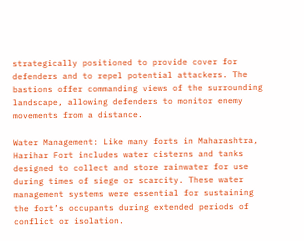strategically positioned to provide cover for defenders and to repel potential attackers. The bastions offer commanding views of the surrounding landscape, allowing defenders to monitor enemy movements from a distance.

Water Management: Like many forts in Maharashtra, Harihar Fort includes water cisterns and tanks designed to collect and store rainwater for use during times of siege or scarcity. These water management systems were essential for sustaining the fort’s occupants during extended periods of conflict or isolation.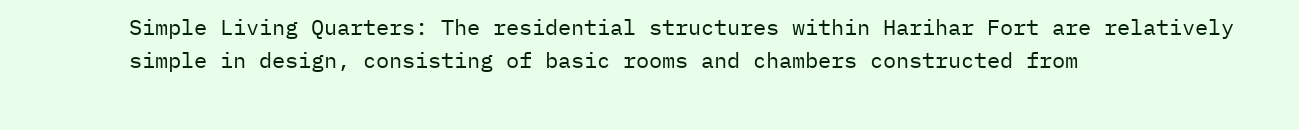Simple Living Quarters: The residential structures within Harihar Fort are relatively simple in design, consisting of basic rooms and chambers constructed from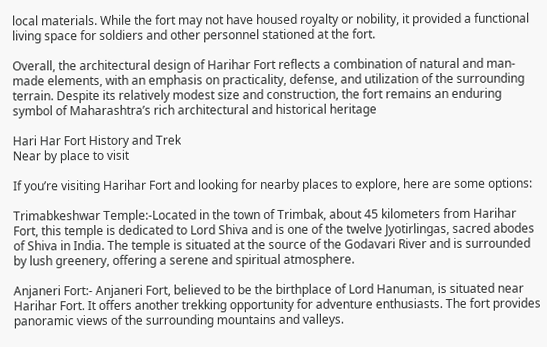local materials. While the fort may not have housed royalty or nobility, it provided a functional living space for soldiers and other personnel stationed at the fort.

Overall, the architectural design of Harihar Fort reflects a combination of natural and man-made elements, with an emphasis on practicality, defense, and utilization of the surrounding terrain. Despite its relatively modest size and construction, the fort remains an enduring symbol of Maharashtra’s rich architectural and historical heritage

Hari Har Fort History and Trek
Near by place to visit

If you’re visiting Harihar Fort and looking for nearby places to explore, here are some options:

Trimabkeshwar Temple:-Located in the town of Trimbak, about 45 kilometers from Harihar Fort, this temple is dedicated to Lord Shiva and is one of the twelve Jyotirlingas, sacred abodes of Shiva in India. The temple is situated at the source of the Godavari River and is surrounded by lush greenery, offering a serene and spiritual atmosphere.

Anjaneri Fort:- Anjaneri Fort, believed to be the birthplace of Lord Hanuman, is situated near Harihar Fort. It offers another trekking opportunity for adventure enthusiasts. The fort provides panoramic views of the surrounding mountains and valleys.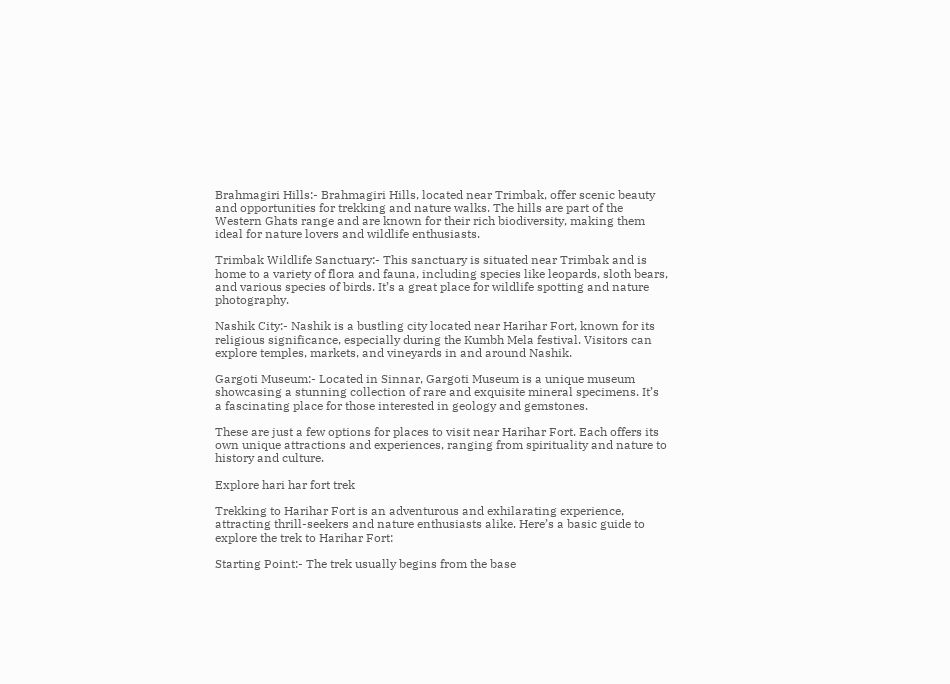Brahmagiri Hills:- Brahmagiri Hills, located near Trimbak, offer scenic beauty and opportunities for trekking and nature walks. The hills are part of the Western Ghats range and are known for their rich biodiversity, making them ideal for nature lovers and wildlife enthusiasts.

Trimbak Wildlife Sanctuary:- This sanctuary is situated near Trimbak and is home to a variety of flora and fauna, including species like leopards, sloth bears, and various species of birds. It’s a great place for wildlife spotting and nature photography.

Nashik City:- Nashik is a bustling city located near Harihar Fort, known for its religious significance, especially during the Kumbh Mela festival. Visitors can explore temples, markets, and vineyards in and around Nashik.

Gargoti Museum:- Located in Sinnar, Gargoti Museum is a unique museum showcasing a stunning collection of rare and exquisite mineral specimens. It’s a fascinating place for those interested in geology and gemstones.

These are just a few options for places to visit near Harihar Fort. Each offers its own unique attractions and experiences, ranging from spirituality and nature to history and culture.

Explore hari har fort trek

Trekking to Harihar Fort is an adventurous and exhilarating experience, attracting thrill-seekers and nature enthusiasts alike. Here’s a basic guide to explore the trek to Harihar Fort:

Starting Point:- The trek usually begins from the base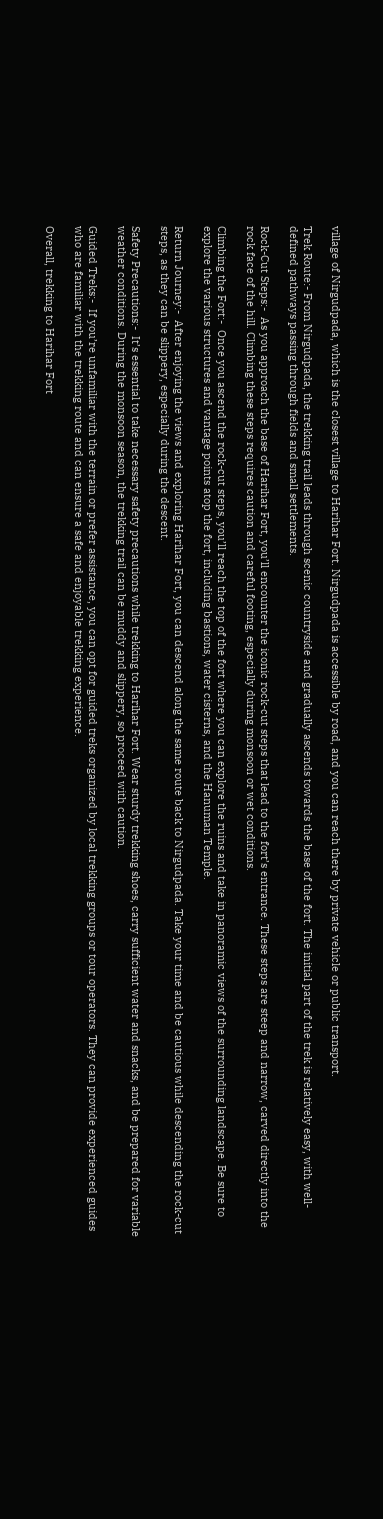village of Nirgudpada, which is the closest village to Harihar Fort. Nirgudpada is accessible by road, and you can reach there by private vehicle or public transport.

Trek Route:- From Nirgudpada, the trekking trail leads through scenic countryside and gradually ascends towards the base of the fort. The initial part of the trek is relatively easy, with well-defined pathways passing through fields and small settlements.

Rock-Cut Steps:-  As you approach the base of Harihar Fort, you’ll encounter the iconic rock-cut steps that lead to the fort’s entrance. These steps are steep and narrow, carved directly into the rock face of the hill. Climbing these steps requires caution and careful footing, especially during monsoon or wet conditions.

Climbing the Fort:-  Once you ascend the rock-cut steps, you’ll reach the top of the fort where you can explore the ruins and take in panoramic views of the surrounding landscape. Be sure to explore the various structures and vantage points atop the fort, including bastions, water cisterns, and the Hanuman Temple.

Return Journey:-  After enjoying the views and exploring Harihar Fort, you can descend along the same route back to Nirgudpada. Take your time and be cautious while descending the rock-cut steps, as they can be slippery, especially during the descent.

Safety Precautions:-  It’s essential to take necessary safety precautions while trekking to Harihar Fort. Wear sturdy trekking shoes, carry sufficient water and snacks, and be prepared for variable weather conditions. During the monsoon season, the trekking trail can be muddy and slippery, so proceed with caution.

Guided Treks:-  If you’re unfamiliar with the terrain or prefer assistance, you can opt for guided treks organized by local trekking groups or tour operators. They can provide experienced guides who are familiar with the trekking route and can ensure a safe and enjoyable trekking experience.

Overall, trekking to Harihar Fort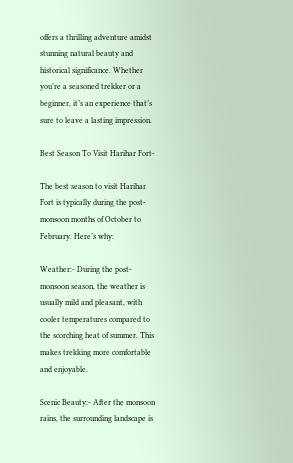offers a thrilling adventure amidst stunning natural beauty and historical significance. Whether you’re a seasoned trekker or a beginner, it’s an experience that’s sure to leave a lasting impression.

Best Season To Visit Harihar Fort-

The best season to visit Harihar Fort is typically during the post-monsoon months of October to February. Here’s why:

Weather:- During the post-monsoon season, the weather is usually mild and pleasant, with cooler temperatures compared to the scorching heat of summer. This makes trekking more comfortable and enjoyable.

Scenic Beauty:- After the monsoon rains, the surrounding landscape is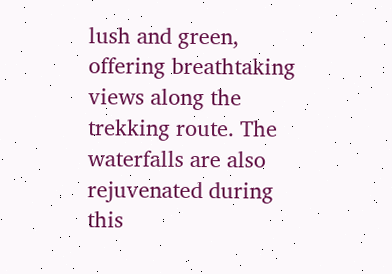lush and green, offering breathtaking views along the trekking route. The waterfalls are also rejuvenated during this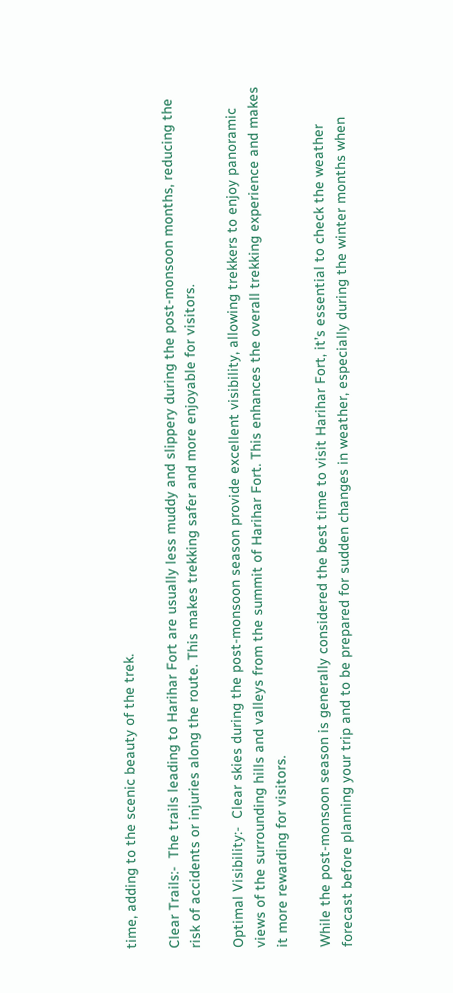time, adding to the scenic beauty of the trek.

Clear Trails:-  The trails leading to Harihar Fort are usually less muddy and slippery during the post-monsoon months, reducing the risk of accidents or injuries along the route. This makes trekking safer and more enjoyable for visitors.

Optimal Visibility:-  Clear skies during the post-monsoon season provide excellent visibility, allowing trekkers to enjoy panoramic views of the surrounding hills and valleys from the summit of Harihar Fort. This enhances the overall trekking experience and makes it more rewarding for visitors.

While the post-monsoon season is generally considered the best time to visit Harihar Fort, it’s essential to check the weather forecast before planning your trip and to be prepared for sudden changes in weather, especially during the winter months when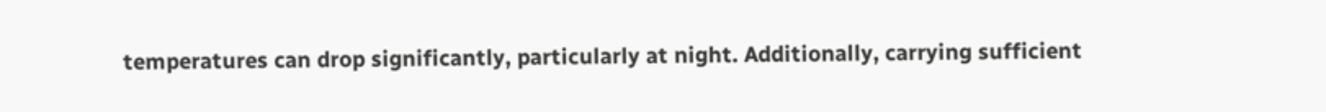temperatures can drop significantly, particularly at night. Additionally, carrying sufficient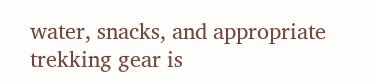water, snacks, and appropriate trekking gear is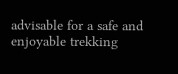advisable for a safe and enjoyable trekking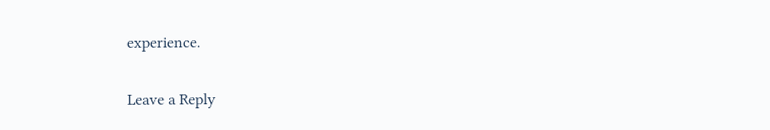experience.

Leave a Reply